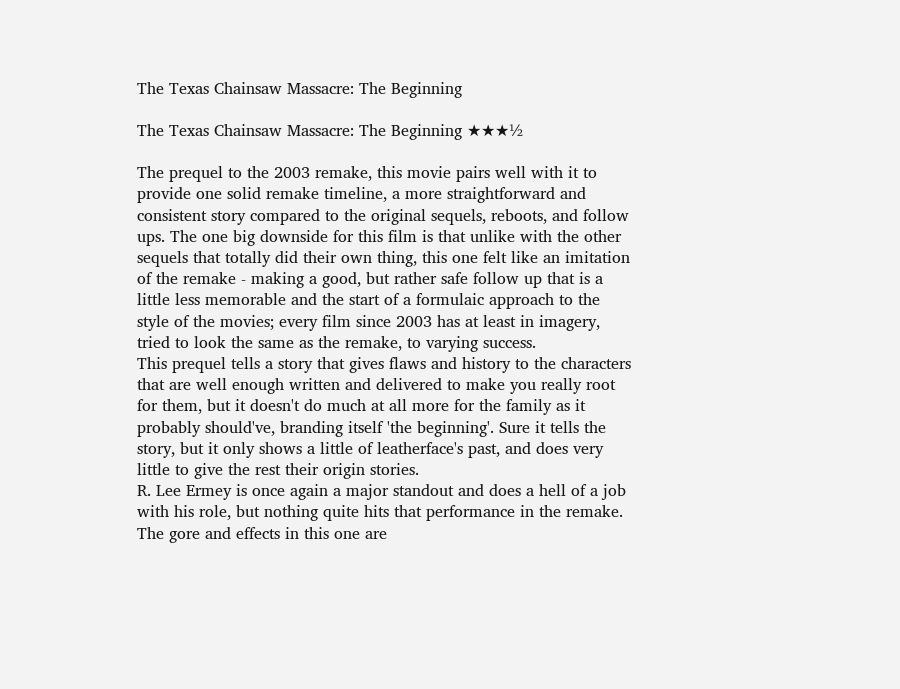The Texas Chainsaw Massacre: The Beginning

The Texas Chainsaw Massacre: The Beginning ★★★½

The prequel to the 2003 remake, this movie pairs well with it to provide one solid remake timeline, a more straightforward and consistent story compared to the original sequels, reboots, and follow ups. The one big downside for this film is that unlike with the other sequels that totally did their own thing, this one felt like an imitation of the remake - making a good, but rather safe follow up that is a little less memorable and the start of a formulaic approach to the style of the movies; every film since 2003 has at least in imagery, tried to look the same as the remake, to varying success.
This prequel tells a story that gives flaws and history to the characters that are well enough written and delivered to make you really root for them, but it doesn't do much at all more for the family as it probably should've, branding itself 'the beginning'. Sure it tells the story, but it only shows a little of leatherface's past, and does very little to give the rest their origin stories.
R. Lee Ermey is once again a major standout and does a hell of a job with his role, but nothing quite hits that performance in the remake.
The gore and effects in this one are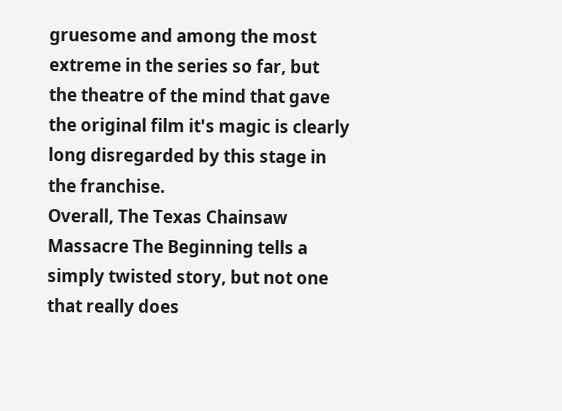gruesome and among the most extreme in the series so far, but the theatre of the mind that gave the original film it's magic is clearly long disregarded by this stage in the franchise.
Overall, The Texas Chainsaw Massacre The Beginning tells a simply twisted story, but not one that really does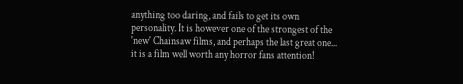anything too daring, and fails to get its own personality. It is however one of the strongest of the 'new' Chainsaw films, and perhaps the last great one... it is a film well worth any horror fans attention!